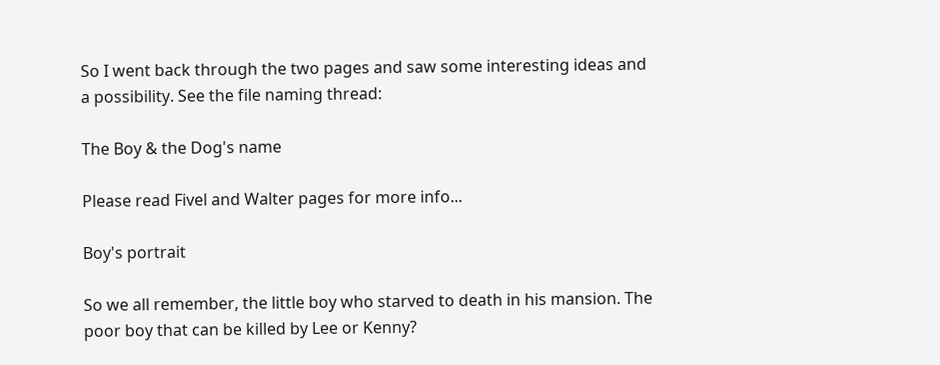So I went back through the two pages and saw some interesting ideas and a possibility. See the file naming thread:

The Boy & the Dog's name

Please read Fivel and Walter pages for more info...

Boy's portrait

So we all remember, the little boy who starved to death in his mansion. The poor boy that can be killed by Lee or Kenny?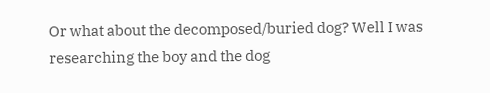Or what about the decomposed/buried dog? Well I was researching the boy and the dog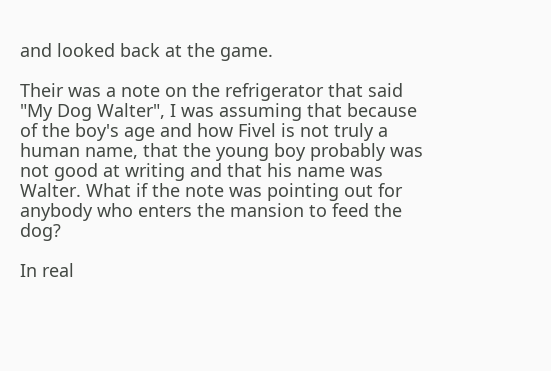and looked back at the game.

Their was a note on the refrigerator that said "My Dog Walter", I was assuming that because of the boy's age and how Fivel is not truly a human name, that the young boy probably was not good at writing and that his name was Walter. What if the note was pointing out for anybody who enters the mansion to feed the dog?

In real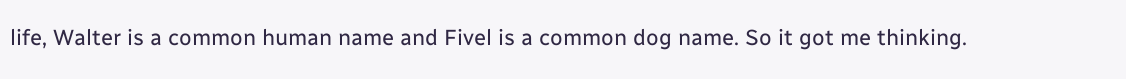life, Walter is a common human name and Fivel is a common dog name. So it got me thinking.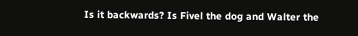Is it backwards? Is Fivel the dog and Walter the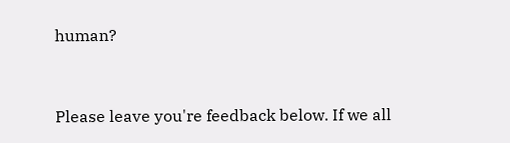human?


Please leave you're feedback below. If we all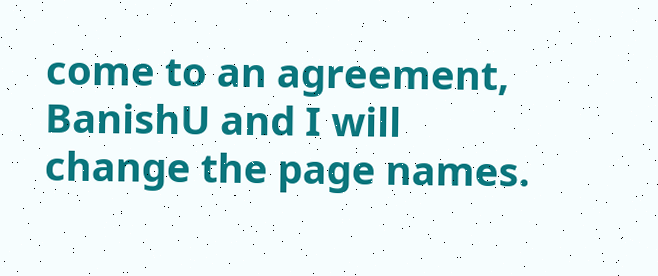come to an agreement, BanishU and I will change the page names.